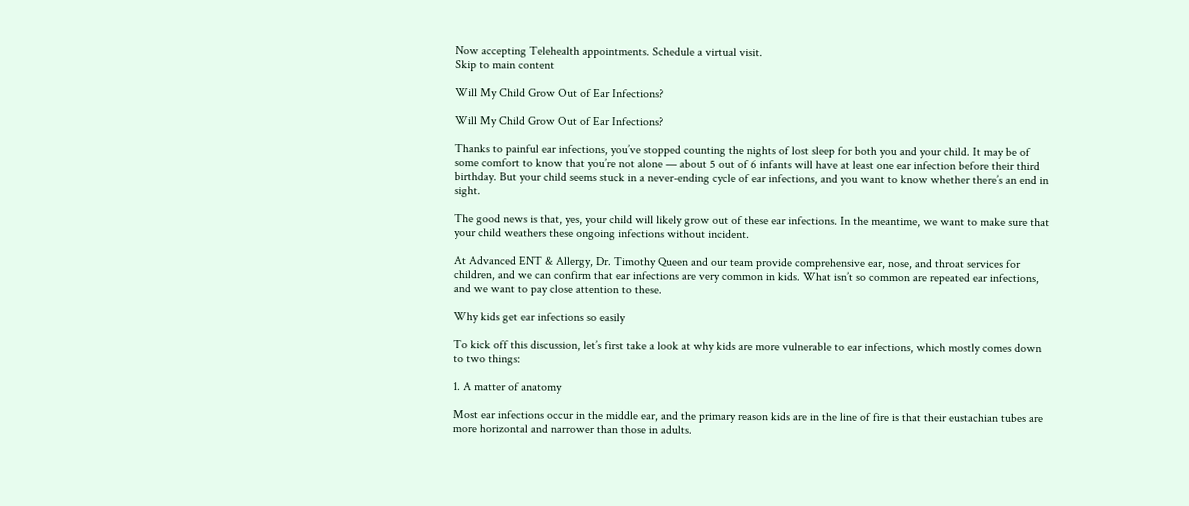Now accepting Telehealth appointments. Schedule a virtual visit.
Skip to main content

Will My Child Grow Out of Ear Infections?

Will My Child Grow Out of Ear Infections?

Thanks to painful ear infections, you’ve stopped counting the nights of lost sleep for both you and your child. It may be of some comfort to know that you’re not alone — about 5 out of 6 infants will have at least one ear infection before their third birthday. But your child seems stuck in a never-ending cycle of ear infections, and you want to know whether there’s an end in sight.

The good news is that, yes, your child will likely grow out of these ear infections. In the meantime, we want to make sure that your child weathers these ongoing infections without incident.

At Advanced ENT & Allergy, Dr. Timothy Queen and our team provide comprehensive ear, nose, and throat services for children, and we can confirm that ear infections are very common in kids. What isn’t so common are repeated ear infections, and we want to pay close attention to these.

Why kids get ear infections so easily

To kick off this discussion, let’s first take a look at why kids are more vulnerable to ear infections, which mostly comes down to two things:

1. A matter of anatomy

Most ear infections occur in the middle ear, and the primary reason kids are in the line of fire is that their eustachian tubes are more horizontal and narrower than those in adults.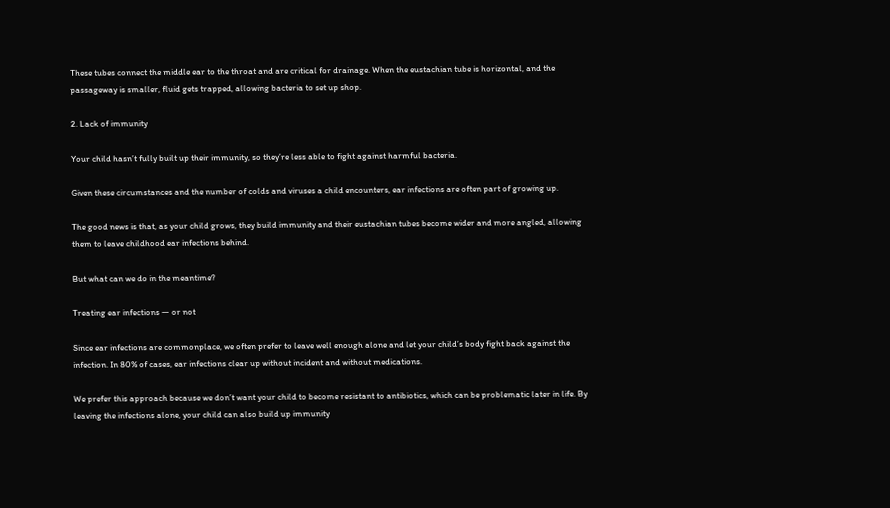These tubes connect the middle ear to the throat and are critical for drainage. When the eustachian tube is horizontal, and the passageway is smaller, fluid gets trapped, allowing bacteria to set up shop.

2. Lack of immunity

Your child hasn’t fully built up their immunity, so they’re less able to fight against harmful bacteria.

Given these circumstances and the number of colds and viruses a child encounters, ear infections are often part of growing up.

The good news is that, as your child grows, they build immunity and their eustachian tubes become wider and more angled, allowing them to leave childhood ear infections behind.

But what can we do in the meantime?

Treating ear infections — or not

Since ear infections are commonplace, we often prefer to leave well enough alone and let your child’s body fight back against the infection. In 80% of cases, ear infections clear up without incident and without medications.

We prefer this approach because we don’t want your child to become resistant to antibiotics, which can be problematic later in life. By leaving the infections alone, your child can also build up immunity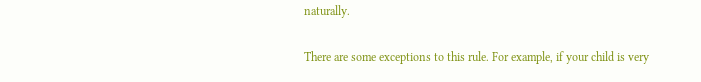naturally.

There are some exceptions to this rule. For example, if your child is very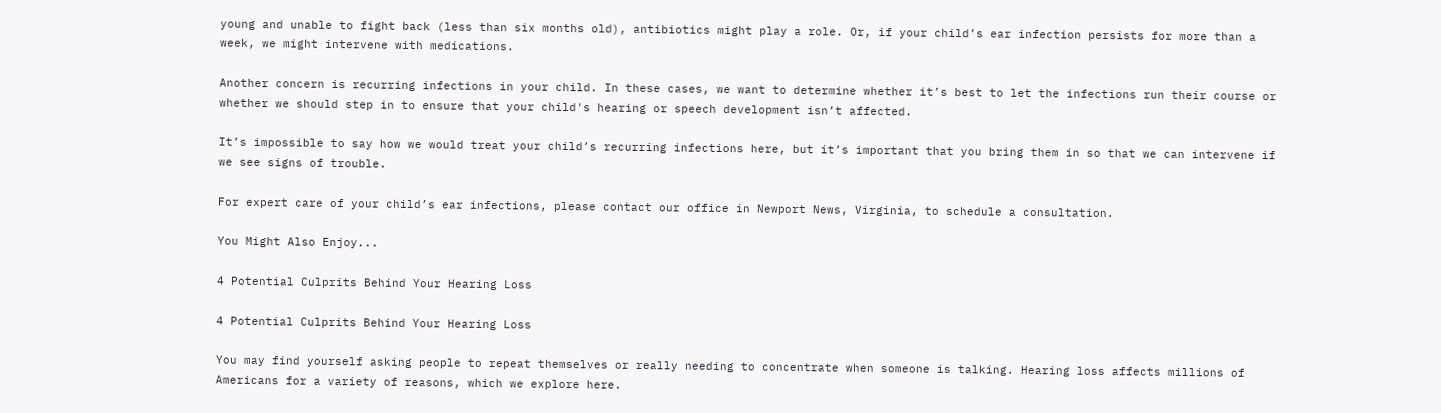young and unable to fight back (less than six months old), antibiotics might play a role. Or, if your child’s ear infection persists for more than a week, we might intervene with medications.

Another concern is recurring infections in your child. In these cases, we want to determine whether it’s best to let the infections run their course or whether we should step in to ensure that your child's hearing or speech development isn’t affected.

It’s impossible to say how we would treat your child’s recurring infections here, but it’s important that you bring them in so that we can intervene if we see signs of trouble.

For expert care of your child’s ear infections, please contact our office in Newport News, Virginia, to schedule a consultation.

You Might Also Enjoy...

4 Potential Culprits Behind Your Hearing Loss

4 Potential Culprits Behind Your Hearing Loss

You may find yourself asking people to repeat themselves or really needing to concentrate when someone is talking. Hearing loss affects millions of Americans for a variety of reasons, which we explore here.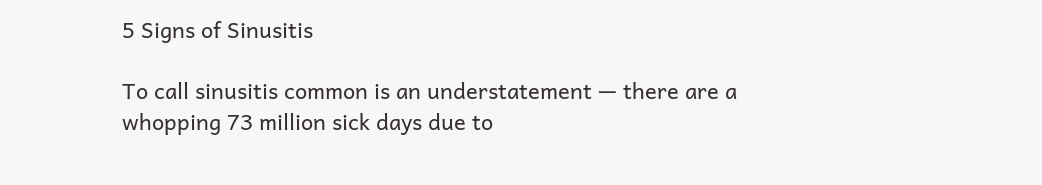5 Signs of Sinusitis

To call sinusitis common is an understatement — there are a whopping 73 million sick days due to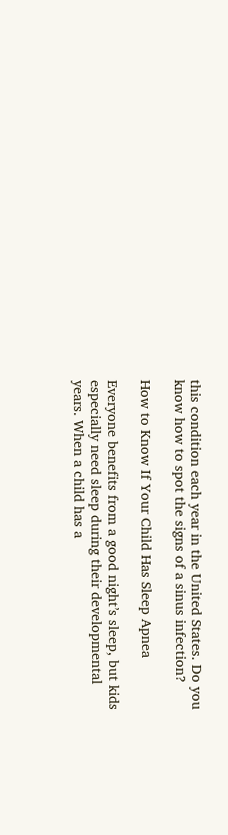this condition each year in the United States. Do you know how to spot the signs of a sinus infection?

How to Know If Your Child Has Sleep Apnea

Everyone benefits from a good night’s sleep, but kids especially need sleep during their developmental years. When a child has a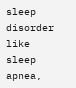sleep disorder like sleep apnea,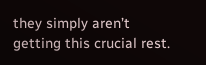they simply aren’t getting this crucial rest.